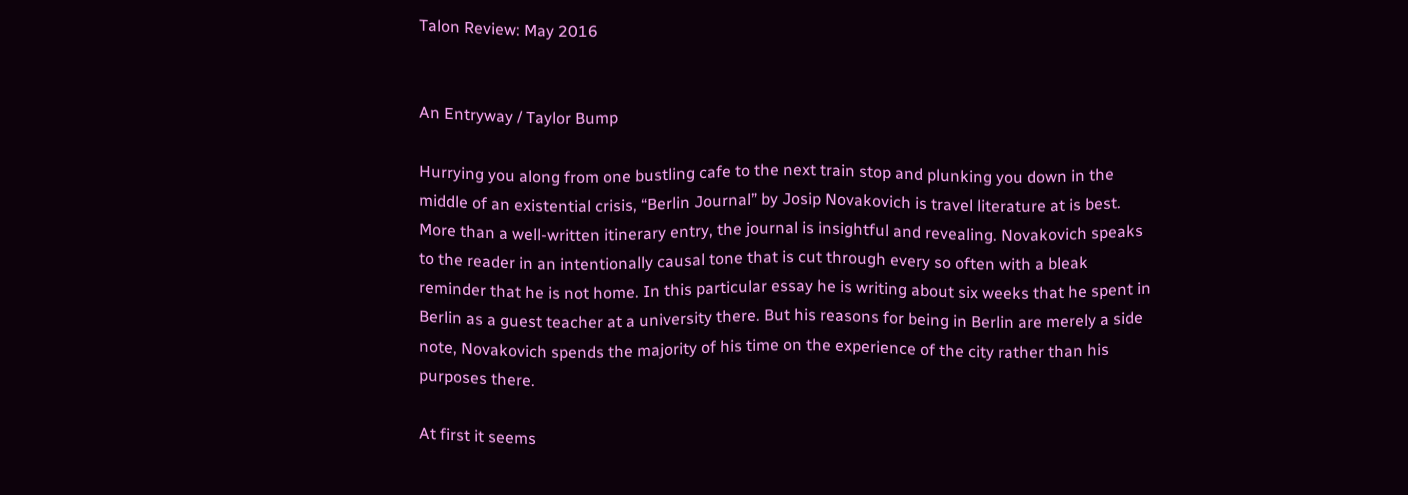Talon Review: May 2016


An Entryway / Taylor Bump

Hurrying you along from one bustling cafe to the next train stop and plunking you down in the middle of an existential crisis, “Berlin Journal” by Josip Novakovich is travel literature at is best. More than a well-written itinerary entry, the journal is insightful and revealing. Novakovich speaks to the reader in an intentionally causal tone that is cut through every so often with a bleak reminder that he is not home. In this particular essay he is writing about six weeks that he spent in Berlin as a guest teacher at a university there. But his reasons for being in Berlin are merely a side note, Novakovich spends the majority of his time on the experience of the city rather than his purposes there.

At first it seems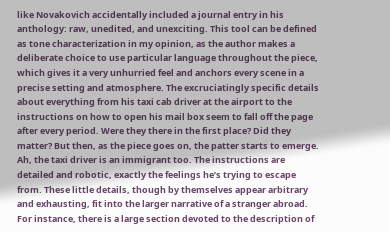like Novakovich accidentally included a journal entry in his anthology: raw, unedited, and unexciting. This tool can be defined as tone characterization in my opinion, as the author makes a deliberate choice to use particular language throughout the piece, which gives it a very unhurried feel and anchors every scene in a precise setting and atmosphere. The excruciatingly specific details about everything from his taxi cab driver at the airport to the instructions on how to open his mail box seem to fall off the page after every period. Were they there in the first place? Did they matter? But then, as the piece goes on, the patter starts to emerge. Ah, the taxi driver is an immigrant too. The instructions are detailed and robotic, exactly the feelings he’s trying to escape from. These little details, though by themselves appear arbitrary and exhausting, fit into the larger narrative of a stranger abroad. For instance, there is a large section devoted to the description of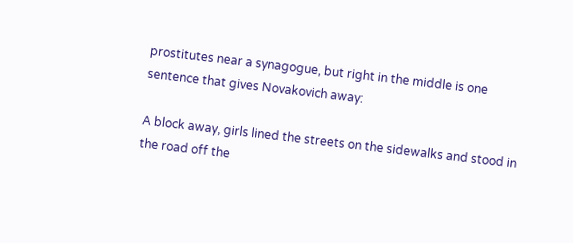prostitutes near a synagogue, but right in the middle is one sentence that gives Novakovich away:

A block away, girls lined the streets on the sidewalks and stood in the road off the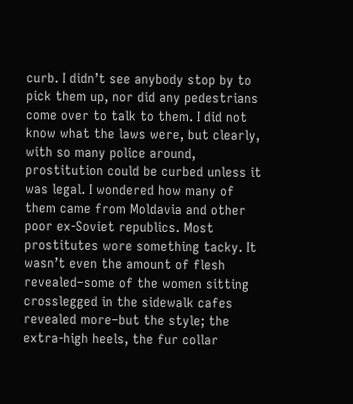curb. I didn’t see anybody stop by to pick them up, nor did any pedestrians come over to talk to them. I did not know what the laws were, but clearly, with so many police around, prostitution could be curbed unless it was legal. I wondered how many of them came from Moldavia and other poor ex-Soviet republics. Most prostitutes wore something tacky. It wasn’t even the amount of flesh revealed–some of the women sitting crosslegged in the sidewalk cafes revealed more–but the style; the extra-high heels, the fur collar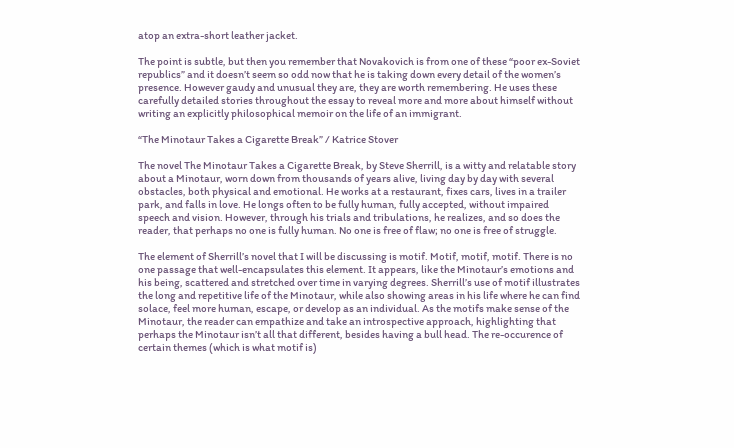atop an extra-short leather jacket.

The point is subtle, but then you remember that Novakovich is from one of these “poor ex-Soviet republics” and it doesn’t seem so odd now that he is taking down every detail of the women’s presence. However gaudy and unusual they are, they are worth remembering. He uses these carefully detailed stories throughout the essay to reveal more and more about himself without writing an explicitly philosophical memoir on the life of an immigrant.

“The Minotaur Takes a Cigarette Break” / Katrice Stover

The novel The Minotaur Takes a Cigarette Break, by Steve Sherrill, is a witty and relatable story about a Minotaur, worn down from thousands of years alive, living day by day with several obstacles, both physical and emotional. He works at a restaurant, fixes cars, lives in a trailer park, and falls in love. He longs often to be fully human, fully accepted, without impaired speech and vision. However, through his trials and tribulations, he realizes, and so does the reader, that perhaps no one is fully human. No one is free of flaw; no one is free of struggle.

The element of Sherrill’s novel that I will be discussing is motif. Motif, motif, motif. There is no one passage that well-encapsulates this element. It appears, like the Minotaur’s emotions and his being, scattered and stretched over time in varying degrees. Sherrill’s use of motif illustrates the long and repetitive life of the Minotaur, while also showing areas in his life where he can find solace, feel more human, escape, or develop as an individual. As the motifs make sense of the Minotaur, the reader can empathize and take an introspective approach, highlighting that perhaps the Minotaur isn’t all that different, besides having a bull head. The re-occurence of certain themes (which is what motif is)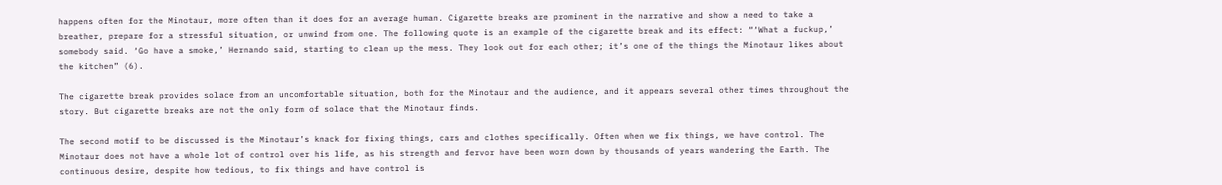happens often for the Minotaur, more often than it does for an average human. Cigarette breaks are prominent in the narrative and show a need to take a breather, prepare for a stressful situation, or unwind from one. The following quote is an example of the cigarette break and its effect: “‘What a fuckup,’ somebody said. ‘Go have a smoke,’ Hernando said, starting to clean up the mess. They look out for each other; it’s one of the things the Minotaur likes about the kitchen” (6).

The cigarette break provides solace from an uncomfortable situation, both for the Minotaur and the audience, and it appears several other times throughout the story. But cigarette breaks are not the only form of solace that the Minotaur finds.

The second motif to be discussed is the Minotaur’s knack for fixing things, cars and clothes specifically. Often when we fix things, we have control. The Minotaur does not have a whole lot of control over his life, as his strength and fervor have been worn down by thousands of years wandering the Earth. The continuous desire, despite how tedious, to fix things and have control is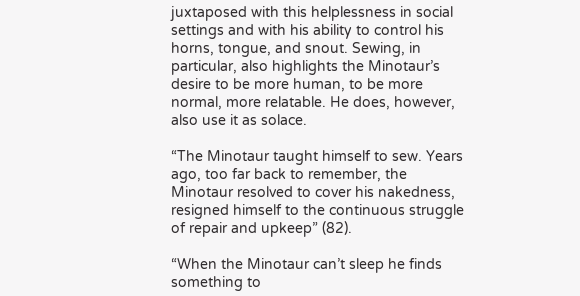juxtaposed with this helplessness in social settings and with his ability to control his horns, tongue, and snout. Sewing, in particular, also highlights the Minotaur’s desire to be more human, to be more normal, more relatable. He does, however, also use it as solace.

“The Minotaur taught himself to sew. Years ago, too far back to remember, the Minotaur resolved to cover his nakedness, resigned himself to the continuous struggle of repair and upkeep” (82).

“When the Minotaur can’t sleep he finds something to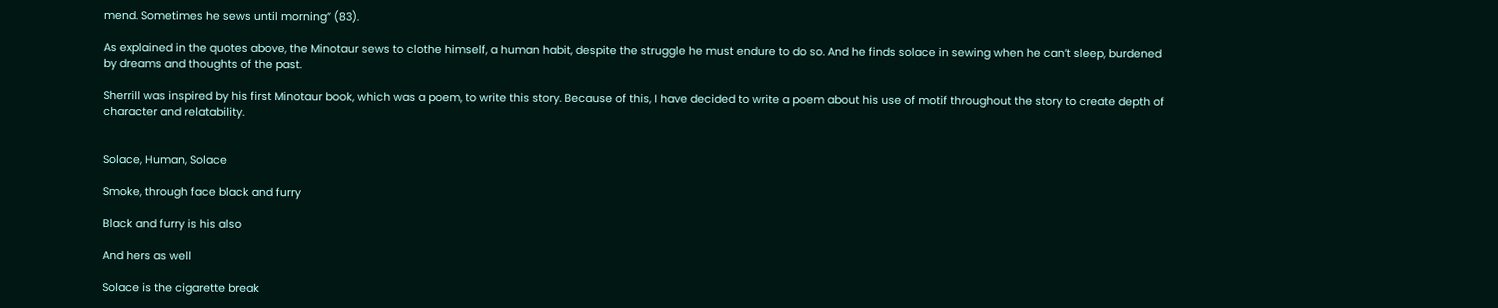mend. Sometimes he sews until morning” (83).

As explained in the quotes above, the Minotaur sews to clothe himself, a human habit, despite the struggle he must endure to do so. And he finds solace in sewing when he can’t sleep, burdened by dreams and thoughts of the past.

Sherrill was inspired by his first Minotaur book, which was a poem, to write this story. Because of this, I have decided to write a poem about his use of motif throughout the story to create depth of character and relatability.


Solace, Human, Solace

Smoke, through face black and furry

Black and furry is his also

And hers as well

Solace is the cigarette break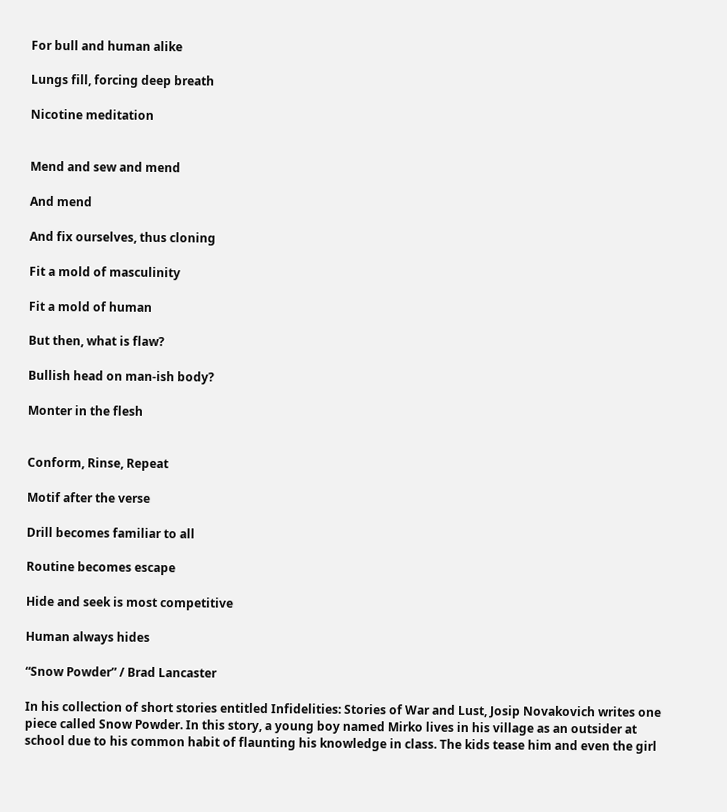For bull and human alike

Lungs fill, forcing deep breath

Nicotine meditation


Mend and sew and mend

And mend

And fix ourselves, thus cloning

Fit a mold of masculinity

Fit a mold of human

But then, what is flaw?

Bullish head on man-ish body?

Monter in the flesh


Conform, Rinse, Repeat

Motif after the verse

Drill becomes familiar to all

Routine becomes escape

Hide and seek is most competitive

Human always hides

“Snow Powder” / Brad Lancaster

In his collection of short stories entitled Infidelities: Stories of War and Lust, Josip Novakovich writes one piece called Snow Powder. In this story, a young boy named Mirko lives in his village as an outsider at school due to his common habit of flaunting his knowledge in class. The kids tease him and even the girl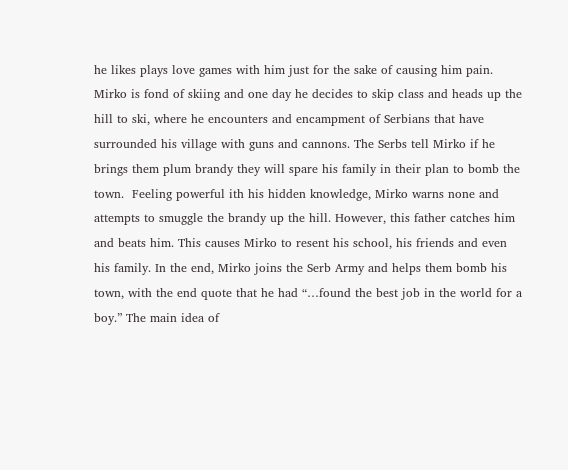he likes plays love games with him just for the sake of causing him pain. Mirko is fond of skiing and one day he decides to skip class and heads up the hill to ski, where he encounters and encampment of Serbians that have surrounded his village with guns and cannons. The Serbs tell Mirko if he brings them plum brandy they will spare his family in their plan to bomb the town.  Feeling powerful ith his hidden knowledge, Mirko warns none and attempts to smuggle the brandy up the hill. However, this father catches him and beats him. This causes Mirko to resent his school, his friends and even his family. In the end, Mirko joins the Serb Army and helps them bomb his town, with the end quote that he had “…found the best job in the world for a boy.” The main idea of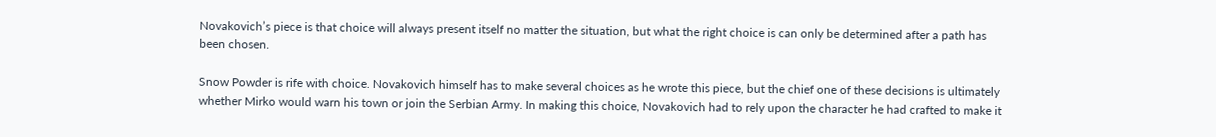Novakovich’s piece is that choice will always present itself no matter the situation, but what the right choice is can only be determined after a path has been chosen.

Snow Powder is rife with choice. Novakovich himself has to make several choices as he wrote this piece, but the chief one of these decisions is ultimately whether Mirko would warn his town or join the Serbian Army. In making this choice, Novakovich had to rely upon the character he had crafted to make it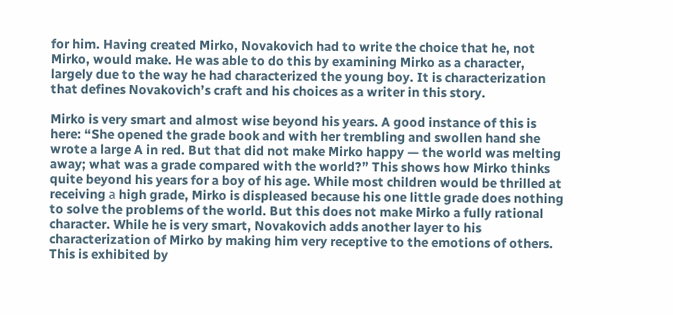for him. Having created Mirko, Novakovich had to write the choice that he, not Mirko, would make. He was able to do this by examining Mirko as a character, largely due to the way he had characterized the young boy. It is characterization that defines Novakovich’s craft and his choices as a writer in this story.

Mirko is very smart and almost wise beyond his years. A good instance of this is here: “She opened the grade book and with her trembling and swollen hand she wrote a large A in red. But that did not make Mirko happy — the world was melting away; what was a grade compared with the world?” This shows how Mirko thinks quite beyond his years for a boy of his age. While most children would be thrilled at receiving а high grade, Mirko is displeased because his one little grade does nothing to solve the problems of the world. But this does not make Mirko a fully rational character. While he is very smart, Novakovich adds another layer to his characterization of Mirko by making him very receptive to the emotions of others. This is exhibited by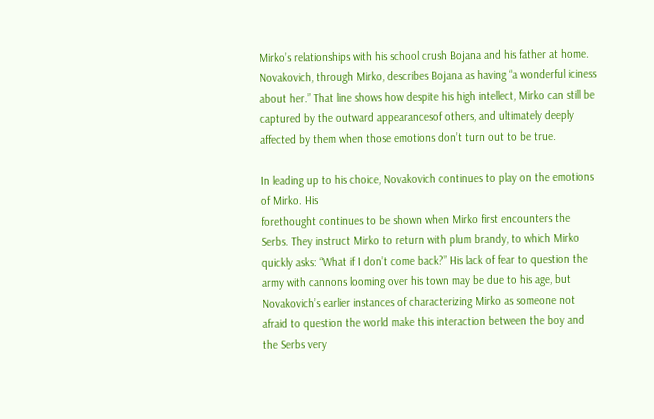Mirko’s relationships with his school crush Bojana and his father at home. Novakovich, through Mirko, describes Bojana as having “a wonderful iciness about her.” That line shows how despite his high intellect, Mirko can still be captured by the outward appearancesof others, and ultimately deeply affected by them when those emotions don’t turn out to be true.

In leading up to his choice, Novakovich continues to play on the emotions of Mirko. His
forethought continues to be shown when Mirko first encounters the Serbs. They instruct Mirko to return with plum brandy, to which Mirko quickly asks: “What if I don’t come back?” His lack of fear to question the army with cannons looming over his town may be due to his age, but Novakovich’s earlier instances of characterizing Mirko as someone not afraid to question the world make this interaction between the boy and the Serbs very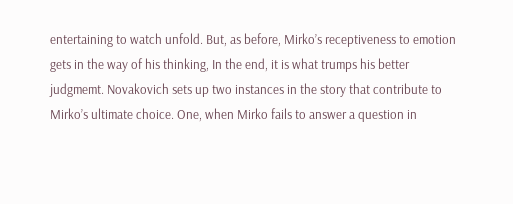entertaining to watch unfold. But, as before, Mirko’s receptiveness to emotion gets in the way of his thinking, In the end, it is what trumps his better judgmemt. Novakovich sets up two instances in the story that contribute to Mirko’s ultimate choice. One, when Mirko fails to answer a question in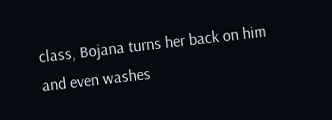class, Bojana turns her back on him and even washes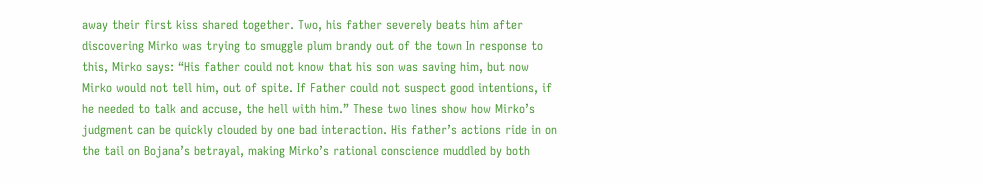away their first kiss shared together. Two, his father severely beats him after discovering Mirko was trying to smuggle plum brandy out of the town In response to this, Mirko says: “His father could not know that his son was saving him, but now Mirko would not tell him, out of spite. If Father could not suspect good intentions, if he needed to talk and accuse, the hell with him.” These two lines show how Mirko’s judgment can be quickly clouded by one bad interaction. His father’s actions ride in on the tail on Bojana’s betrayal, making Mirko’s rational conscience muddled by both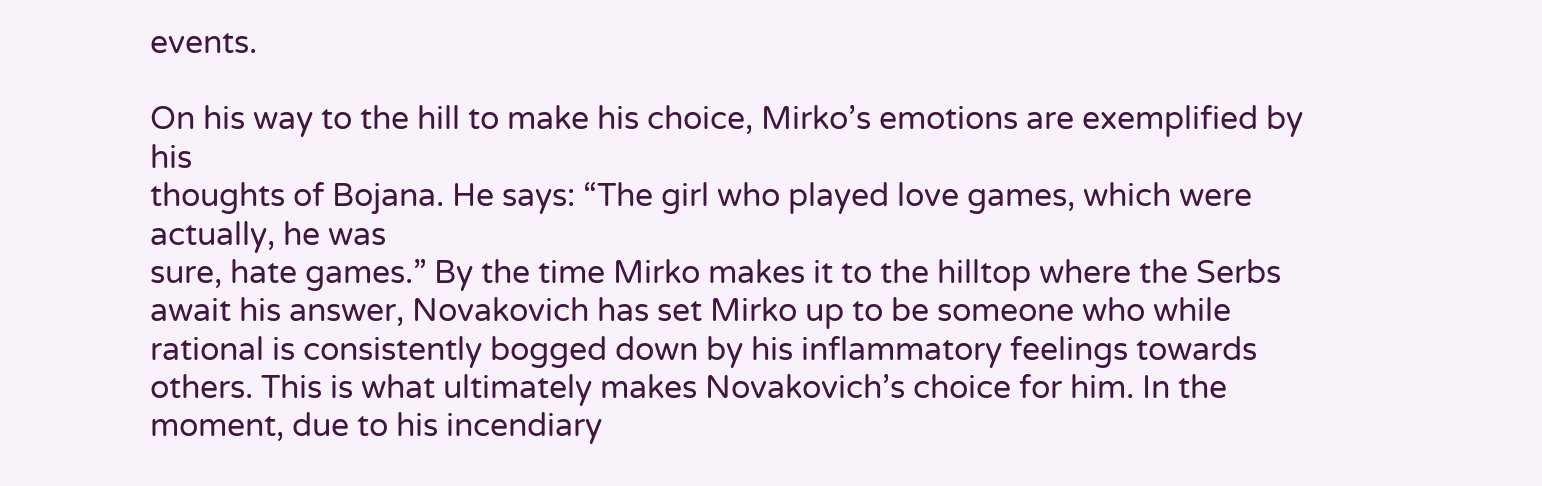events.

On his way to the hill to make his choice, Mirko’s emotions are exemplified by his
thoughts of Bojana. He says: “The girl who played love games, which were actually, he was
sure, hate games.” By the time Mirko makes it to the hilltop where the Serbs await his answer, Novakovich has set Mirko up to be someone who while rational is consistently bogged down by his inflammatory feelings towards others. This is what ultimately makes Novakovich’s choice for him. In the moment, due to his incendiary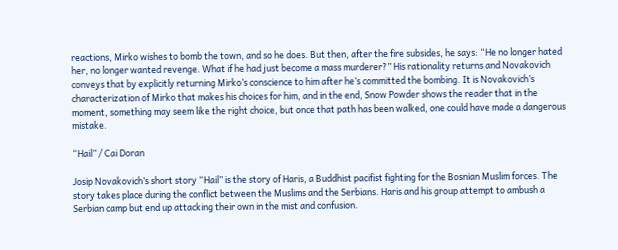reactions, Mirko wishes to bomb the town, and so he does. But then, after the fire subsides, he says: “He no longer hated her, no longer wanted revenge. What if he had just become a mass murderer?” His rationality returns and Novakovich conveys that by explicitly returning Mirko’s conscience to him after he’s committed the bombing. It is Novakovich’s characterization of Mirko that makes his choices for him, and in the end, Snow Powder shows the reader that in the moment, something may seem like the right choice, but once that path has been walked, one could have made a dangerous mistake.

“Hail” / Cai Doran

Josip Novakovich’s short story “Hail” is the story of Haris, a Buddhist pacifist fighting for the Bosnian Muslim forces. The story takes place during the conflict between the Muslims and the Serbians. Haris and his group attempt to ambush a Serbian camp but end up attacking their own in the mist and confusion.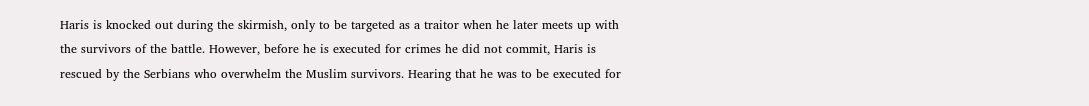Haris is knocked out during the skirmish, only to be targeted as a traitor when he later meets up with the survivors of the battle. However, before he is executed for crimes he did not commit, Haris is rescued by the Serbians who overwhelm the Muslim survivors. Hearing that he was to be executed for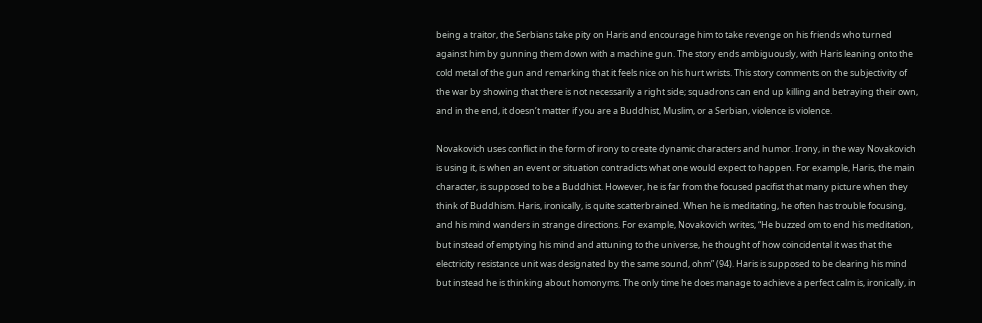being a traitor, the Serbians take pity on Haris and encourage him to take revenge on his friends who turned against him by gunning them down with a machine gun. The story ends ambiguously, with Haris leaning onto the cold metal of the gun and remarking that it feels nice on his hurt wrists. This story comments on the subjectivity of the war by showing that there is not necessarily a right side; squadrons can end up killing and betraying their own, and in the end, it doesn’t matter if you are a Buddhist, Muslim, or a Serbian, violence is violence.

Novakovich uses conflict in the form of irony to create dynamic characters and humor. Irony, in the way Novakovich is using it, is when an event or situation contradicts what one would expect to happen. For example, Haris, the main character, is supposed to be a Buddhist. However, he is far from the focused pacifist that many picture when they think of Buddhism. Haris, ironically, is quite scatterbrained. When he is meditating, he often has trouble focusing, and his mind wanders in strange directions. For example, Novakovich writes, “He buzzed om to end his meditation, but instead of emptying his mind and attuning to the universe, he thought of how coincidental it was that the electricity resistance unit was designated by the same sound, ohm” (94). Haris is supposed to be clearing his mind but instead he is thinking about homonyms. The only time he does manage to achieve a perfect calm is, ironically, in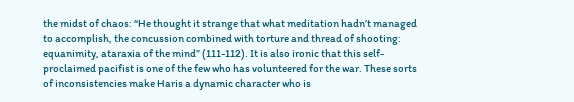the midst of chaos: “He thought it strange that what meditation hadn’t managed to accomplish, the concussion combined with torture and thread of shooting: equanimity, ataraxia of the mind” (111-112). It is also ironic that this self-proclaimed pacifist is one of the few who has volunteered for the war. These sorts of inconsistencies make Haris a dynamic character who is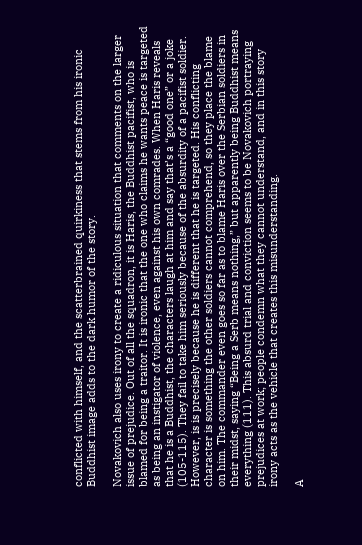conflicted with himself, and the scatterbrained quirkiness that stems from his ironic Buddhist image adds to the dark humor of the story.

Novakovich also uses irony to create a ridiculous situation that comments on the larger issue of prejudice. Out of all the squadron, it is Haris, the Buddhist pacifist, who is blamed for being a traitor. It is ironic that the one who claims he wants peace is targeted as being an instigator of violence, even against his own comrades. When Haris reveals that he is a Buddhist, the characters laugh at him and say that’s a “good one” or a joke (105-115). They fail to take him seriously because of the absurdity of a pacifist soldier. However, is is precisely because he is different that he is targeted. His conflicting character is something the other soldiers cannot comprehend, so they place the blame on him. The commander even goes so far as to blame Haris over the Serbian soldiers in their midst, saying “Being a Serb means nothing,” but apparently being Buddhist means everything (111). This absurd trial and conviction seems to be Novakovich portraying prejudices at work; people condemn what they cannot understand, and in this story irony acts as the vehicle that creates this misunderstanding.

A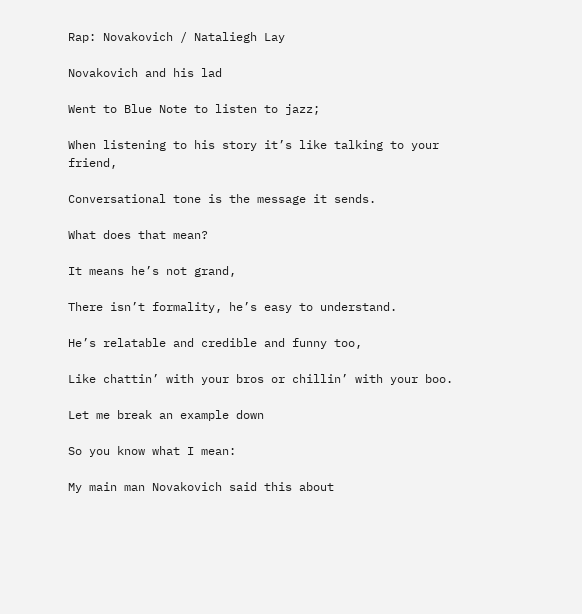Rap: Novakovich / Nataliegh Lay

Novakovich and his lad

Went to Blue Note to listen to jazz;

When listening to his story it’s like talking to your friend,

Conversational tone is the message it sends.

What does that mean?

It means he’s not grand,

There isn’t formality, he’s easy to understand.

He’s relatable and credible and funny too,

Like chattin’ with your bros or chillin’ with your boo.

Let me break an example down

So you know what I mean:

My main man Novakovich said this about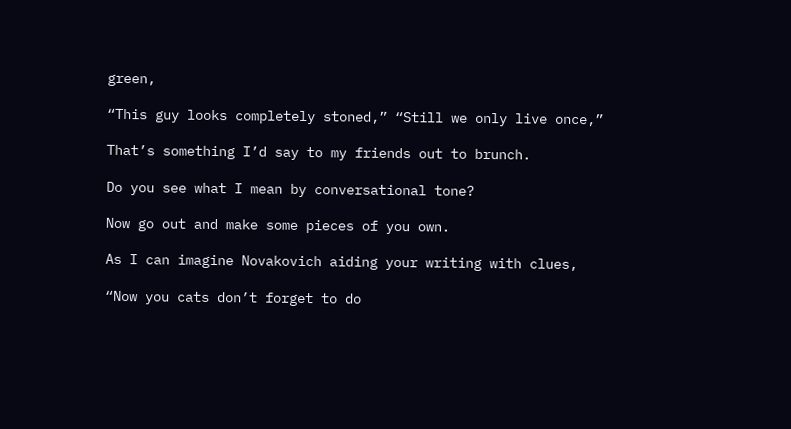green,

“This guy looks completely stoned,” “Still we only live once,”

That’s something I’d say to my friends out to brunch.

Do you see what I mean by conversational tone?

Now go out and make some pieces of you own.

As I can imagine Novakovich aiding your writing with clues,

“Now you cats don’t forget to do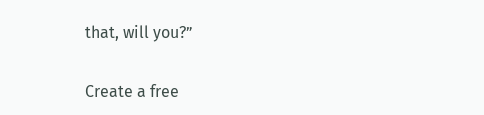that, will you?”

Create a free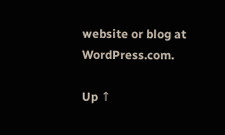website or blog at WordPress.com.

Up ↑